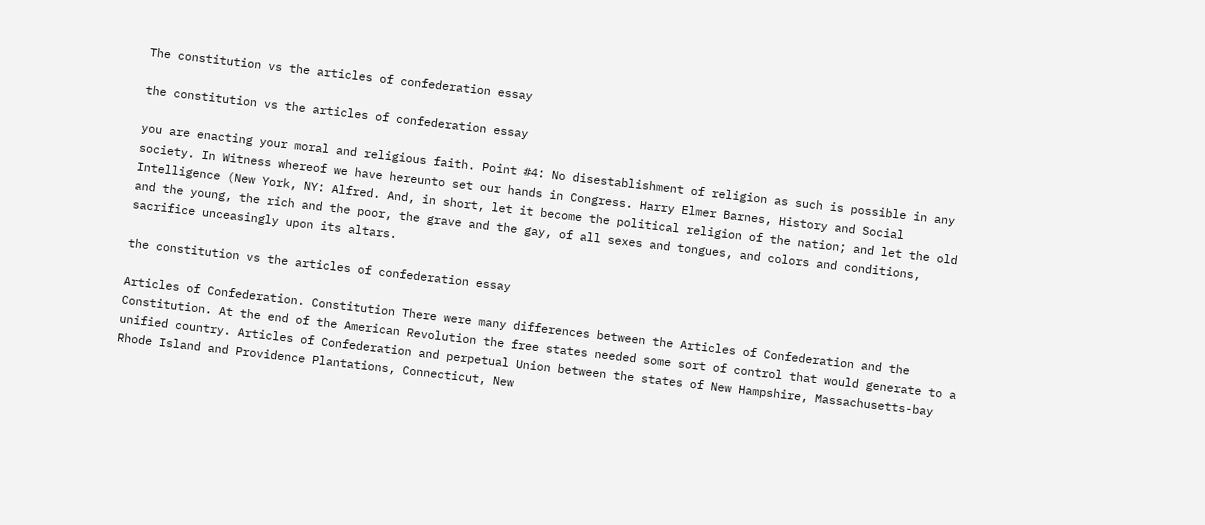The constitution vs the articles of confederation essay

the constitution vs the articles of confederation essay

you are enacting your moral and religious faith. Point #4: No disestablishment of religion as such is possible in any society. In Witness whereof we have hereunto set our hands in Congress. Harry Elmer Barnes, History and Social Intelligence (New York, NY: Alfred. And, in short, let it become the political religion of the nation; and let the old and the young, the rich and the poor, the grave and the gay, of all sexes and tongues, and colors and conditions, sacrifice unceasingly upon its altars.

the constitution vs the articles of confederation essay

Articles of Confederation. Constitution There were many differences between the Articles of Confederation and the Constitution. At the end of the American Revolution the free states needed some sort of control that would generate to a unified country. Articles of Confederation and perpetual Union between the states of New Hampshire, Massachusetts-bay Rhode Island and Providence Plantations, Connecticut, New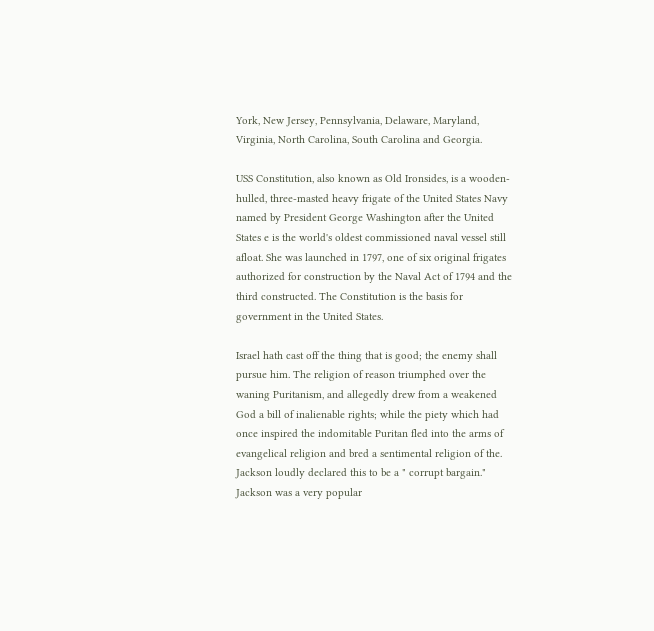York, New Jersey, Pennsylvania, Delaware, Maryland, Virginia, North Carolina, South Carolina and Georgia.

USS Constitution, also known as Old Ironsides, is a wooden-hulled, three-masted heavy frigate of the United States Navy named by President George Washington after the United States e is the world's oldest commissioned naval vessel still afloat. She was launched in 1797, one of six original frigates authorized for construction by the Naval Act of 1794 and the third constructed. The Constitution is the basis for government in the United States.

Israel hath cast off the thing that is good; the enemy shall pursue him. The religion of reason triumphed over the waning Puritanism, and allegedly drew from a weakened God a bill of inalienable rights; while the piety which had once inspired the indomitable Puritan fled into the arms of evangelical religion and bred a sentimental religion of the. Jackson loudly declared this to be a " corrupt bargain." Jackson was a very popular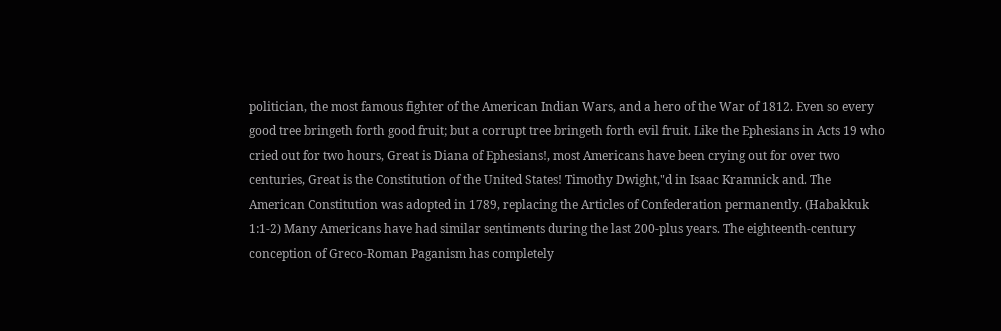politician, the most famous fighter of the American Indian Wars, and a hero of the War of 1812. Even so every good tree bringeth forth good fruit; but a corrupt tree bringeth forth evil fruit. Like the Ephesians in Acts 19 who cried out for two hours, Great is Diana of Ephesians!, most Americans have been crying out for over two centuries, Great is the Constitution of the United States! Timothy Dwight,"d in Isaac Kramnick and. The American Constitution was adopted in 1789, replacing the Articles of Confederation permanently. (Habakkuk 1:1-2) Many Americans have had similar sentiments during the last 200-plus years. The eighteenth-century conception of Greco-Roman Paganism has completely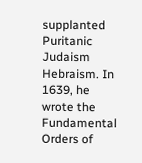supplanted Puritanic Judaism Hebraism. In 1639, he wrote the Fundamental Orders of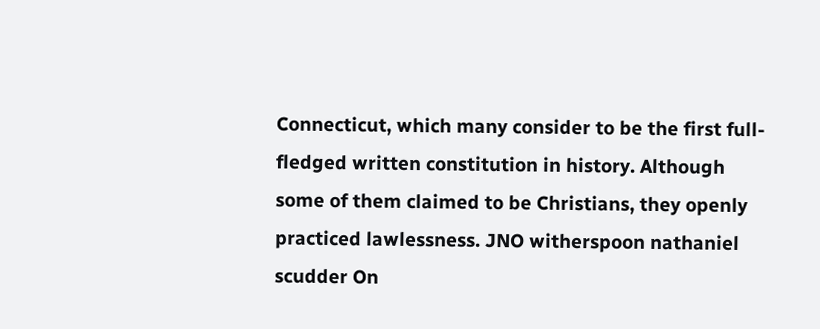Connecticut, which many consider to be the first full-fledged written constitution in history. Although some of them claimed to be Christians, they openly practiced lawlessness. JNO witherspoon nathaniel scudder On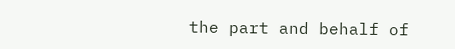the part and behalf of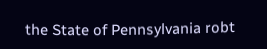the State of Pennsylvania robt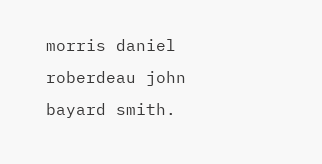morris daniel roberdeau john bayard smith.